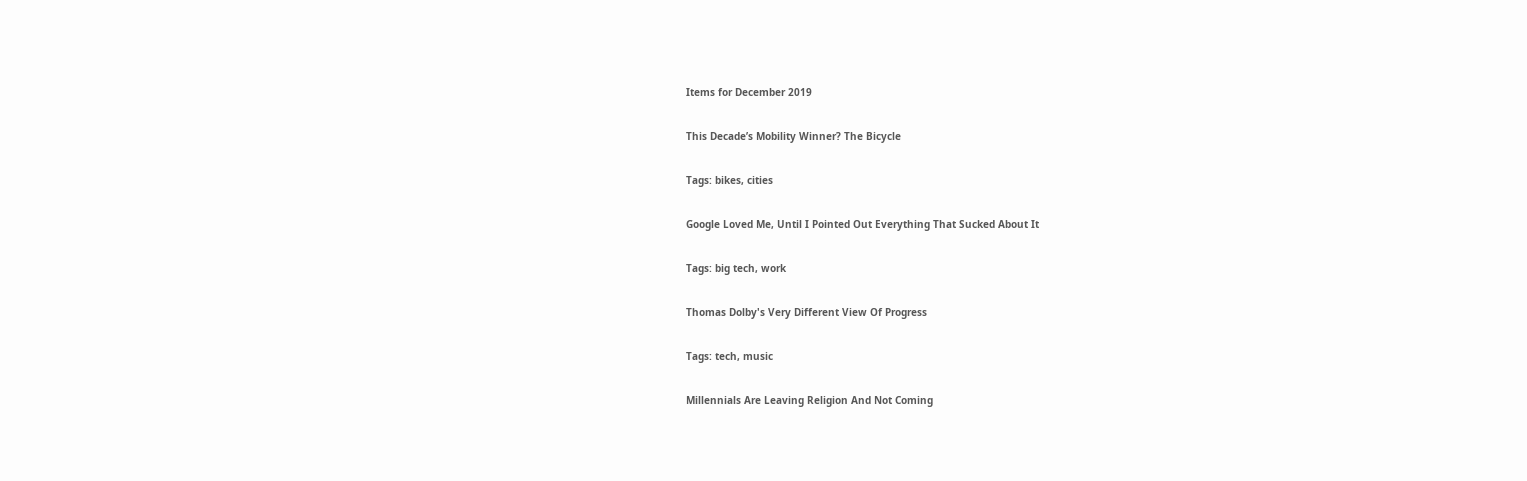Items for December 2019

This Decade’s Mobility Winner? The Bicycle

Tags: bikes, cities

Google Loved Me, Until I Pointed Out Everything That Sucked About It

Tags: big tech, work

Thomas Dolby's Very Different View Of Progress

Tags: tech, music

Millennials Are Leaving Religion And Not Coming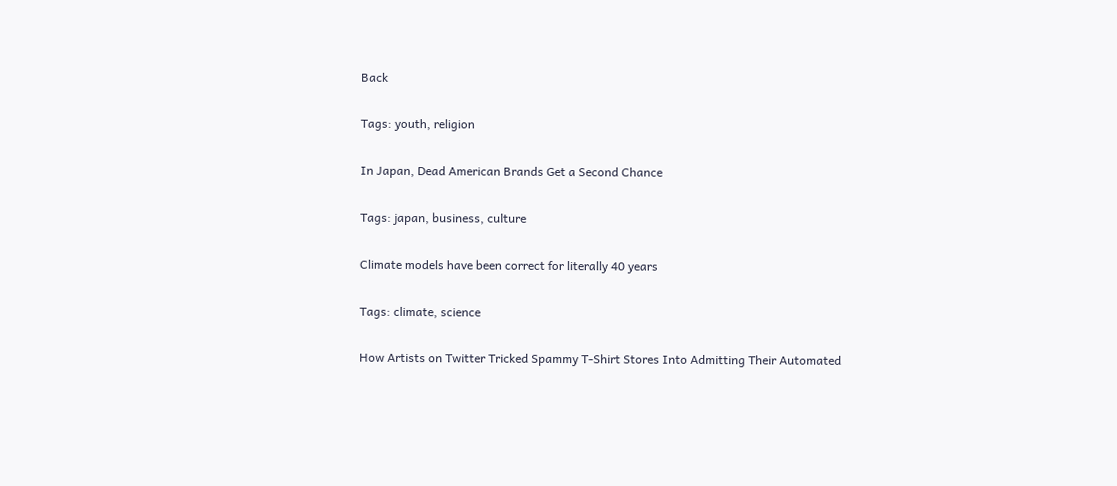Back

Tags: youth, religion

In Japan, Dead American Brands Get a Second Chance

Tags: japan, business, culture

Climate models have been correct for literally 40 years

Tags: climate, science

How Artists on Twitter Tricked Spammy T-Shirt Stores Into Admitting Their Automated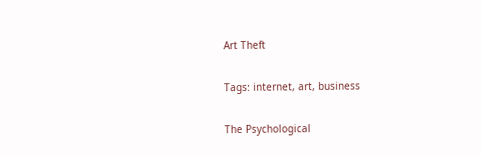Art Theft

Tags: internet, art, business

The Psychological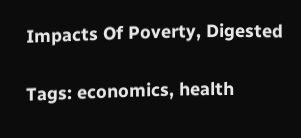Impacts Of Poverty, Digested

Tags: economics, health